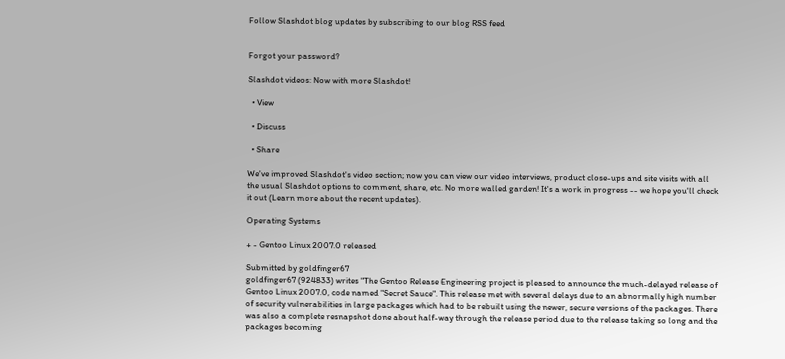Follow Slashdot blog updates by subscribing to our blog RSS feed


Forgot your password?

Slashdot videos: Now with more Slashdot!

  • View

  • Discuss

  • Share

We've improved Slashdot's video section; now you can view our video interviews, product close-ups and site visits with all the usual Slashdot options to comment, share, etc. No more walled garden! It's a work in progress -- we hope you'll check it out (Learn more about the recent updates).

Operating Systems

+ - Gentoo Linux 2007.0 released

Submitted by goldfinger67
goldfinger67 (924833) writes "The Gentoo Release Engineering project is pleased to announce the much-delayed release of Gentoo Linux 2007.0, code named "Secret Sauce". This release met with several delays due to an abnormally high number of security vulnerabilities in large packages which had to be rebuilt using the newer, secure versions of the packages. There was also a complete resnapshot done about half-way through the release period due to the release taking so long and the packages becoming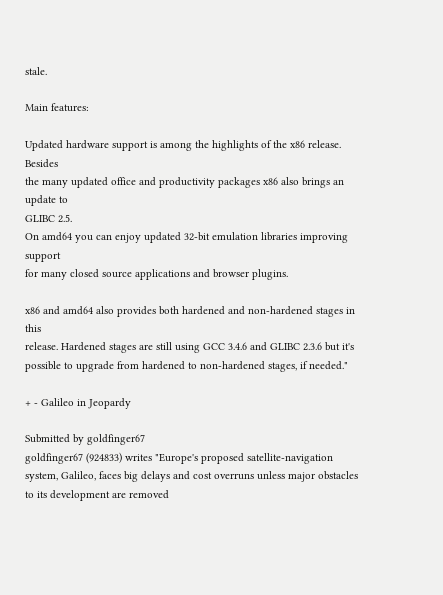stale.

Main features:

Updated hardware support is among the highlights of the x86 release. Besides
the many updated office and productivity packages x86 also brings an update to
GLIBC 2.5.
On amd64 you can enjoy updated 32-bit emulation libraries improving support
for many closed source applications and browser plugins.

x86 and amd64 also provides both hardened and non-hardened stages in this
release. Hardened stages are still using GCC 3.4.6 and GLIBC 2.3.6 but it's
possible to upgrade from hardened to non-hardened stages, if needed."

+ - Galileo in Jeopardy

Submitted by goldfinger67
goldfinger67 (924833) writes "Europe's proposed satellite-navigation system, Galileo, faces big delays and cost overruns unless major obstacles to its development are removed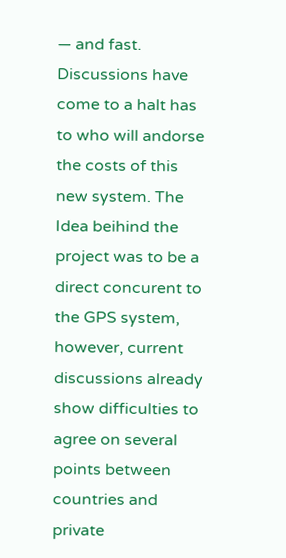— and fast.
Discussions have come to a halt has to who will andorse the costs of this new system. The Idea beihind the project was to be a direct concurent to the GPS system, however, current discussions already show difficulties to agree on several points between countries and private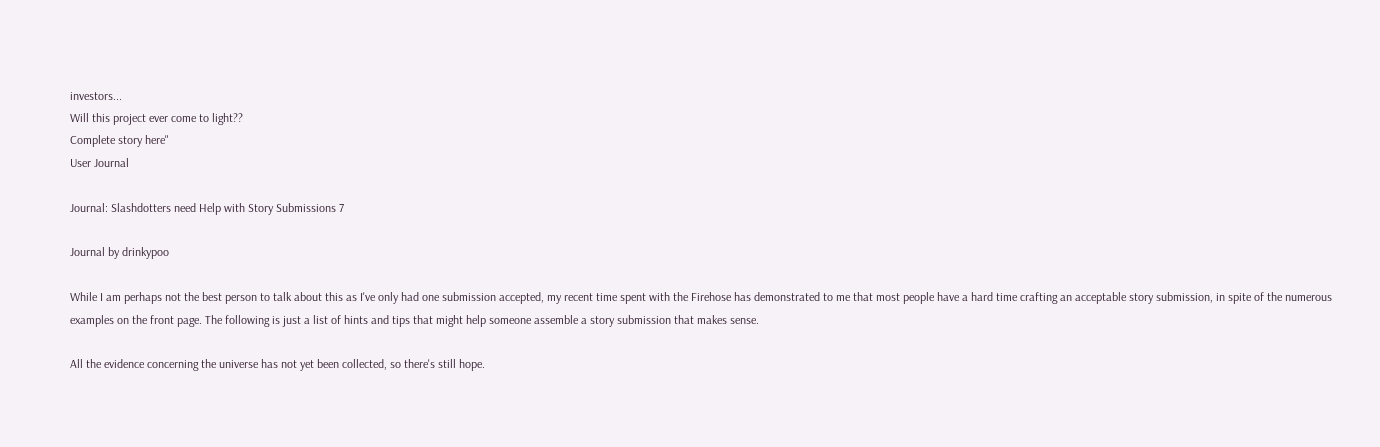investors...
Will this project ever come to light??
Complete story here"
User Journal

Journal: Slashdotters need Help with Story Submissions 7

Journal by drinkypoo

While I am perhaps not the best person to talk about this as I've only had one submission accepted, my recent time spent with the Firehose has demonstrated to me that most people have a hard time crafting an acceptable story submission, in spite of the numerous examples on the front page. The following is just a list of hints and tips that might help someone assemble a story submission that makes sense.

All the evidence concerning the universe has not yet been collected, so there's still hope.